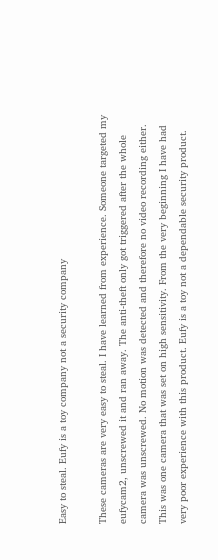Easy to steal. Eufy is a toy company not a security company

These cameras are very easy to steal. I have learned from experience. Someone targeted my eufycam2, unscrewed it and ran away. The anti-theft only got triggered after the whole camera was unscrewed. No motion was detected and therefore no video recording either. This was one camera that was set on high sensitivity. From the very beginning I have had very poor experience with this product. Eufy is a toy not a dependable security product.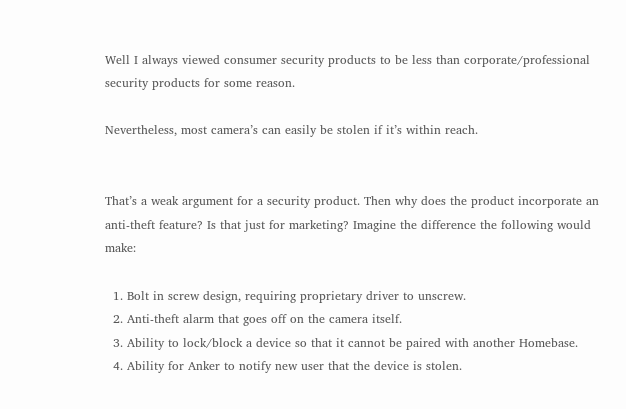Well I always viewed consumer security products to be less than corporate/professional security products for some reason.

Nevertheless, most camera’s can easily be stolen if it’s within reach.


That’s a weak argument for a security product. Then why does the product incorporate an anti-theft feature? Is that just for marketing? Imagine the difference the following would make:

  1. Bolt in screw design, requiring proprietary driver to unscrew.
  2. Anti-theft alarm that goes off on the camera itself.
  3. Ability to lock/block a device so that it cannot be paired with another Homebase.
  4. Ability for Anker to notify new user that the device is stolen.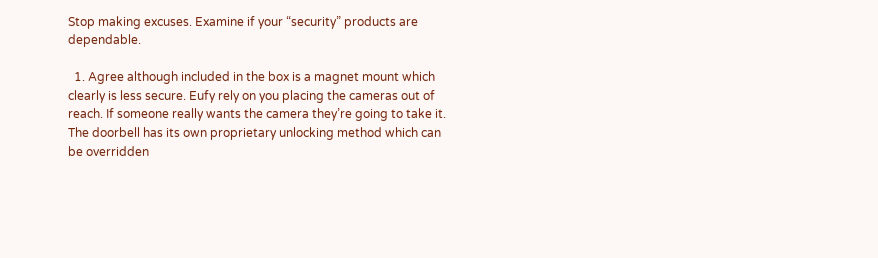Stop making excuses. Examine if your “security” products are dependable.

  1. Agree although included in the box is a magnet mount which clearly is less secure. Eufy rely on you placing the cameras out of reach. If someone really wants the camera they’re going to take it. The doorbell has its own proprietary unlocking method which can be overridden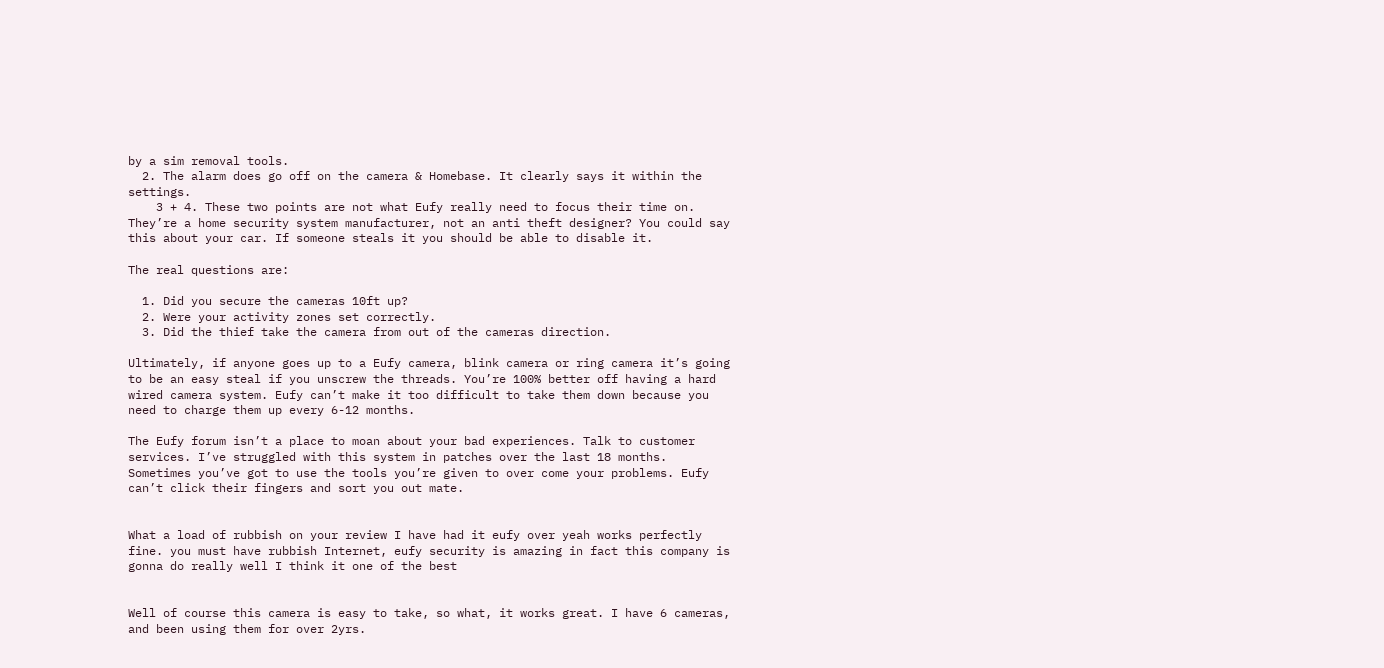by a sim removal tools.
  2. The alarm does go off on the camera & Homebase. It clearly says it within the settings.
    3 + 4. These two points are not what Eufy really need to focus their time on. They’re a home security system manufacturer, not an anti theft designer? You could say this about your car. If someone steals it you should be able to disable it.

The real questions are:

  1. Did you secure the cameras 10ft up?
  2. Were your activity zones set correctly.
  3. Did the thief take the camera from out of the cameras direction.

Ultimately, if anyone goes up to a Eufy camera, blink camera or ring camera it’s going to be an easy steal if you unscrew the threads. You’re 100% better off having a hard wired camera system. Eufy can’t make it too difficult to take them down because you need to charge them up every 6-12 months.

The Eufy forum isn’t a place to moan about your bad experiences. Talk to customer services. I’ve struggled with this system in patches over the last 18 months. Sometimes you’ve got to use the tools you’re given to over come your problems. Eufy can’t click their fingers and sort you out mate.


What a load of rubbish on your review I have had it eufy over yeah works perfectly fine. you must have rubbish Internet, eufy security is amazing in fact this company is gonna do really well I think it one of the best


Well of course this camera is easy to take, so what, it works great. I have 6 cameras, and been using them for over 2yrs.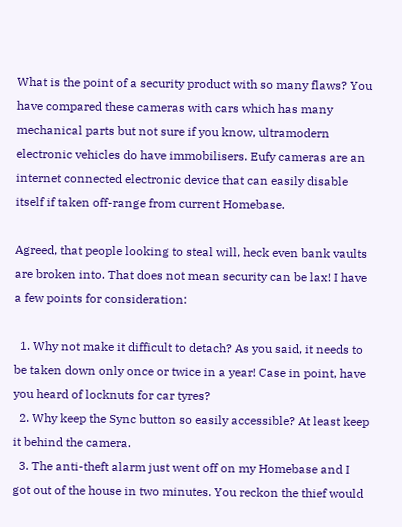What is the point of a security product with so many flaws? You have compared these cameras with cars which has many mechanical parts but not sure if you know, ultramodern electronic vehicles do have immobilisers. Eufy cameras are an internet connected electronic device that can easily disable itself if taken off-range from current Homebase.

Agreed, that people looking to steal will, heck even bank vaults are broken into. That does not mean security can be lax! I have a few points for consideration:

  1. Why not make it difficult to detach? As you said, it needs to be taken down only once or twice in a year! Case in point, have you heard of locknuts for car tyres?
  2. Why keep the Sync button so easily accessible? At least keep it behind the camera.
  3. The anti-theft alarm just went off on my Homebase and I got out of the house in two minutes. You reckon the thief would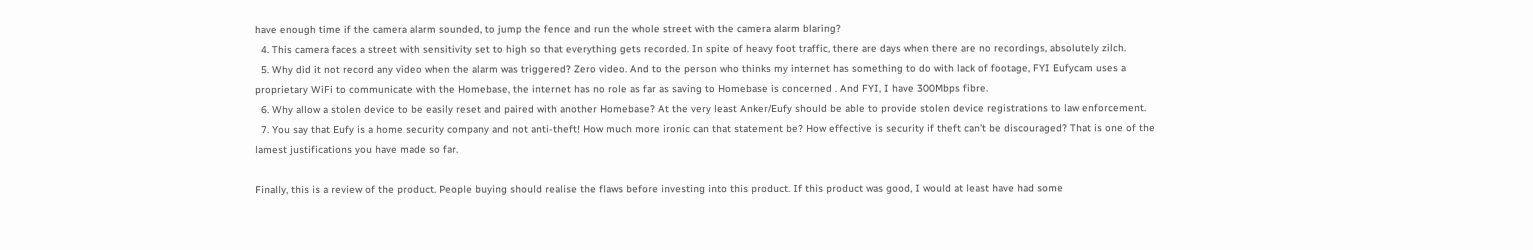have enough time if the camera alarm sounded, to jump the fence and run the whole street with the camera alarm blaring?
  4. This camera faces a street with sensitivity set to high so that everything gets recorded. In spite of heavy foot traffic, there are days when there are no recordings, absolutely zilch.
  5. Why did it not record any video when the alarm was triggered? Zero video. And to the person who thinks my internet has something to do with lack of footage, FYI Eufycam uses a proprietary WiFi to communicate with the Homebase, the internet has no role as far as saving to Homebase is concerned . And FYI, I have 300Mbps fibre.
  6. Why allow a stolen device to be easily reset and paired with another Homebase? At the very least Anker/Eufy should be able to provide stolen device registrations to law enforcement.
  7. You say that Eufy is a home security company and not anti-theft! How much more ironic can that statement be? How effective is security if theft can’t be discouraged? That is one of the lamest justifications you have made so far.

Finally, this is a review of the product. People buying should realise the flaws before investing into this product. If this product was good, I would at least have had some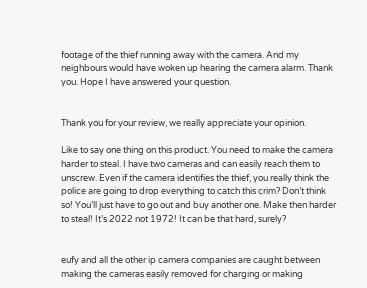footage of the thief running away with the camera. And my neighbours would have woken up hearing the camera alarm. Thank you. Hope I have answered your question.


Thank you for your review, we really appreciate your opinion.

Like to say one thing on this product. You need to make the camera harder to steal. I have two cameras and can easily reach them to unscrew. Even if the camera identifies the thief, you really think the police are going to drop everything to catch this crim? Don’t think so! You’ll just have to go out and buy another one. Make then harder to steal! It’s 2022 not 1972! It can be that hard, surely?


eufy and all the other ip camera companies are caught between making the cameras easily removed for charging or making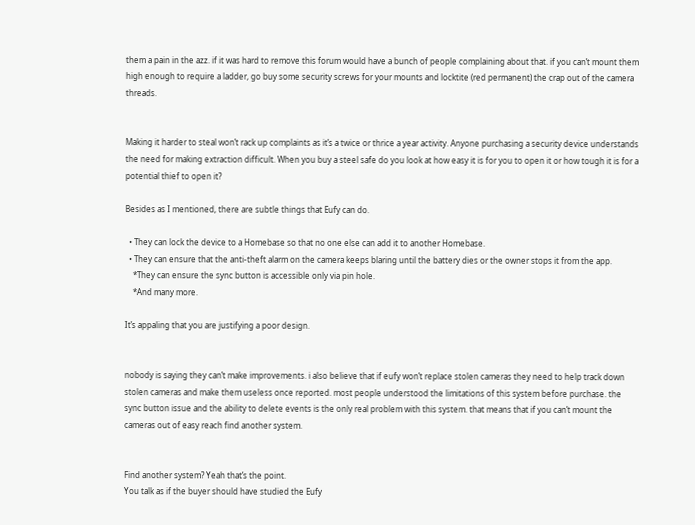them a pain in the azz. if it was hard to remove this forum would have a bunch of people complaining about that. if you can’t mount them high enough to require a ladder, go buy some security screws for your mounts and locktite (red permanent) the crap out of the camera threads.


Making it harder to steal won’t rack up complaints as it’s a twice or thrice a year activity. Anyone purchasing a security device understands the need for making extraction difficult. When you buy a steel safe do you look at how easy it is for you to open it or how tough it is for a potential thief to open it?

Besides as I mentioned, there are subtle things that Eufy can do.

  • They can lock the device to a Homebase so that no one else can add it to another Homebase.
  • They can ensure that the anti-theft alarm on the camera keeps blaring until the battery dies or the owner stops it from the app.
    *They can ensure the sync button is accessible only via pin hole.
    *And many more.

It’s appaling that you are justifying a poor design.


nobody is saying they can’t make improvements. i also believe that if eufy won’t replace stolen cameras they need to help track down stolen cameras and make them useless once reported. most people understood the limitations of this system before purchase. the sync button issue and the ability to delete events is the only real problem with this system. that means that if you can’t mount the cameras out of easy reach find another system.


Find another system? Yeah that’s the point.
You talk as if the buyer should have studied the Eufy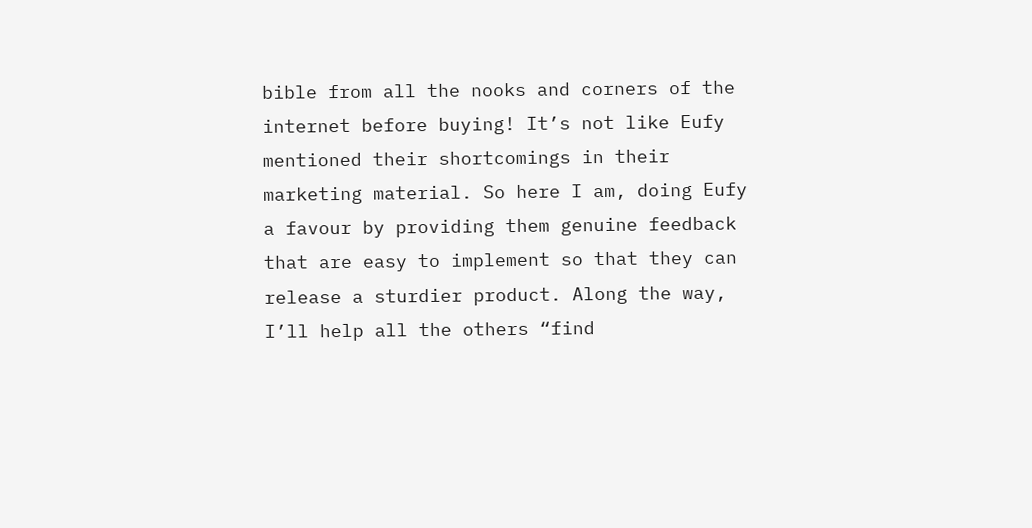bible from all the nooks and corners of the internet before buying! It’s not like Eufy mentioned their shortcomings in their marketing material. So here I am, doing Eufy a favour by providing them genuine feedback that are easy to implement so that they can release a sturdier product. Along the way, I’ll help all the others “find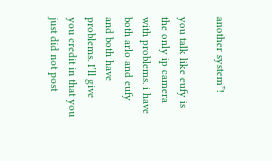another system”!

you talk like eufy is the only ip camera with problems. i have both arlo and eufy and both have problems. I’ll give you credit in that you just did not post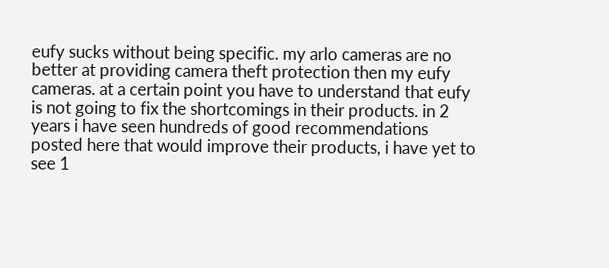eufy sucks without being specific. my arlo cameras are no better at providing camera theft protection then my eufy cameras. at a certain point you have to understand that eufy is not going to fix the shortcomings in their products. in 2 years i have seen hundreds of good recommendations posted here that would improve their products, i have yet to see 1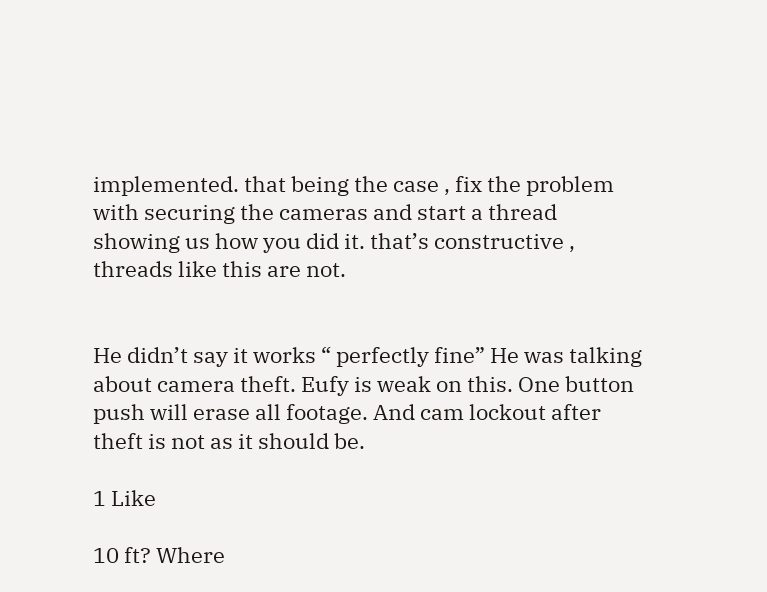implemented. that being the case , fix the problem with securing the cameras and start a thread showing us how you did it. that’s constructive , threads like this are not.


He didn’t say it works “ perfectly fine” He was talking about camera theft. Eufy is weak on this. One button push will erase all footage. And cam lockout after theft is not as it should be.

1 Like

10 ft? Where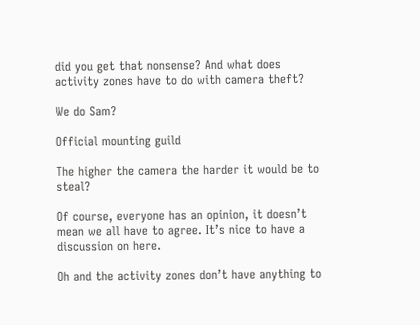did you get that nonsense? And what does activity zones have to do with camera theft?

We do Sam?

Official mounting guild

The higher the camera the harder it would be to steal?

Of course, everyone has an opinion, it doesn’t mean we all have to agree. It’s nice to have a discussion on here.

Oh and the activity zones don’t have anything to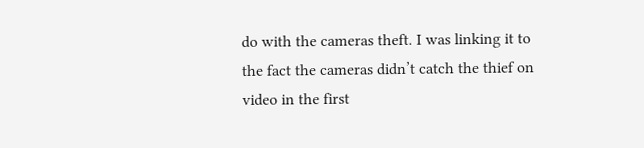do with the cameras theft. I was linking it to the fact the cameras didn’t catch the thief on video in the first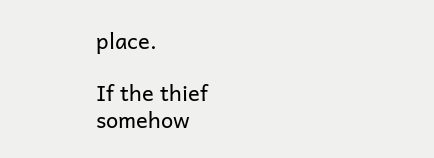place.

If the thief somehow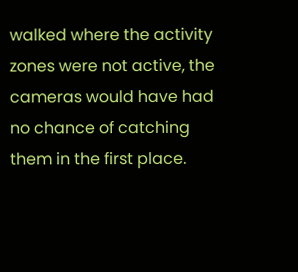walked where the activity zones were not active, the cameras would have had no chance of catching them in the first place.